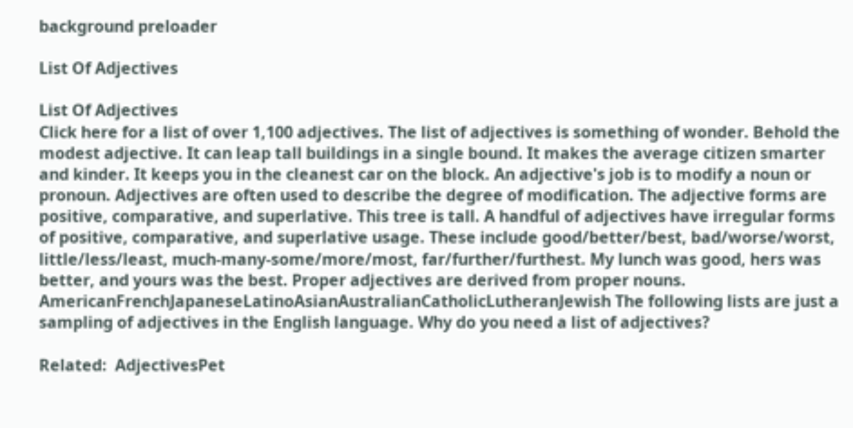background preloader

List Of Adjectives

List Of Adjectives
Click here for a list of over 1,100 adjectives. The list of adjectives is something of wonder. Behold the modest adjective. It can leap tall buildings in a single bound. It makes the average citizen smarter and kinder. It keeps you in the cleanest car on the block. An adjective's job is to modify a noun or pronoun. Adjectives are often used to describe the degree of modification. The adjective forms are positive, comparative, and superlative. This tree is tall. A handful of adjectives have irregular forms of positive, comparative, and superlative usage. These include good/better/best, bad/worse/worst, little/less/least, much-many-some/more/most, far/further/furthest. My lunch was good, hers was better, and yours was the best. Proper adjectives are derived from proper nouns. AmericanFrenchJapaneseLatinoAsianAustralianCatholicLutheranJewish The following lists are just a sampling of adjectives in the English language. Why do you need a list of adjectives?

Related:  AdjectivesPet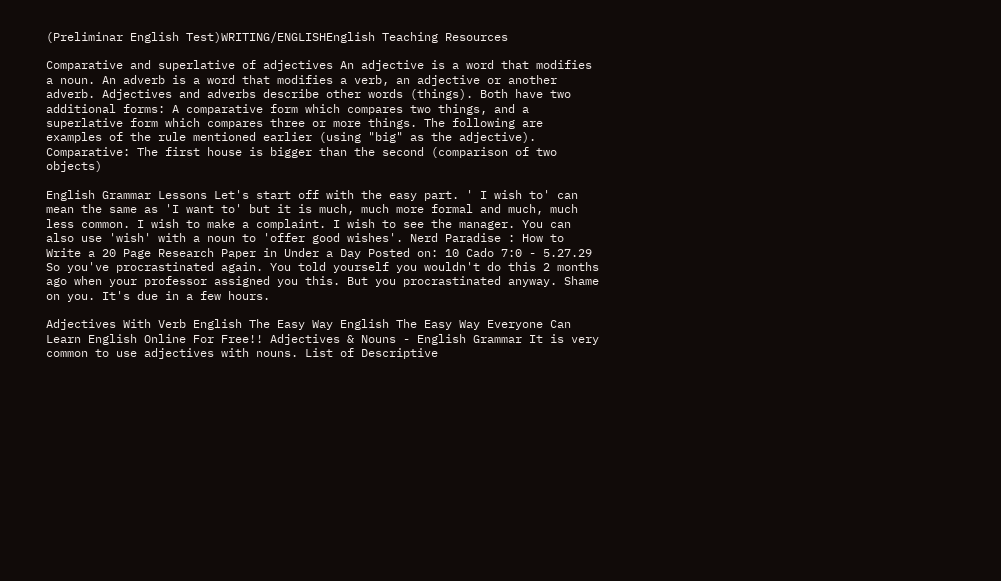(Preliminar English Test)WRITING/ENGLISHEnglish Teaching Resources

Comparative and superlative of adjectives An adjective is a word that modifies a noun. An adverb is a word that modifies a verb, an adjective or another adverb. Adjectives and adverbs describe other words (things). Both have two additional forms: A comparative form which compares two things, and a superlative form which compares three or more things. The following are examples of the rule mentioned earlier (using "big" as the adjective). Comparative: The first house is bigger than the second (comparison of two objects)

English Grammar Lessons Let's start off with the easy part. ' I wish to' can mean the same as 'I want to' but it is much, much more formal and much, much less common. I wish to make a complaint. I wish to see the manager. You can also use 'wish' with a noun to 'offer good wishes'. Nerd Paradise : How to Write a 20 Page Research Paper in Under a Day Posted on: 10 Cado 7:0 - 5.27.29 So you've procrastinated again. You told yourself you wouldn't do this 2 months ago when your professor assigned you this. But you procrastinated anyway. Shame on you. It's due in a few hours.

Adjectives With Verb English The Easy Way English The Easy Way Everyone Can Learn English Online For Free!! Adjectives & Nouns - English Grammar It is very common to use adjectives with nouns. List of Descriptive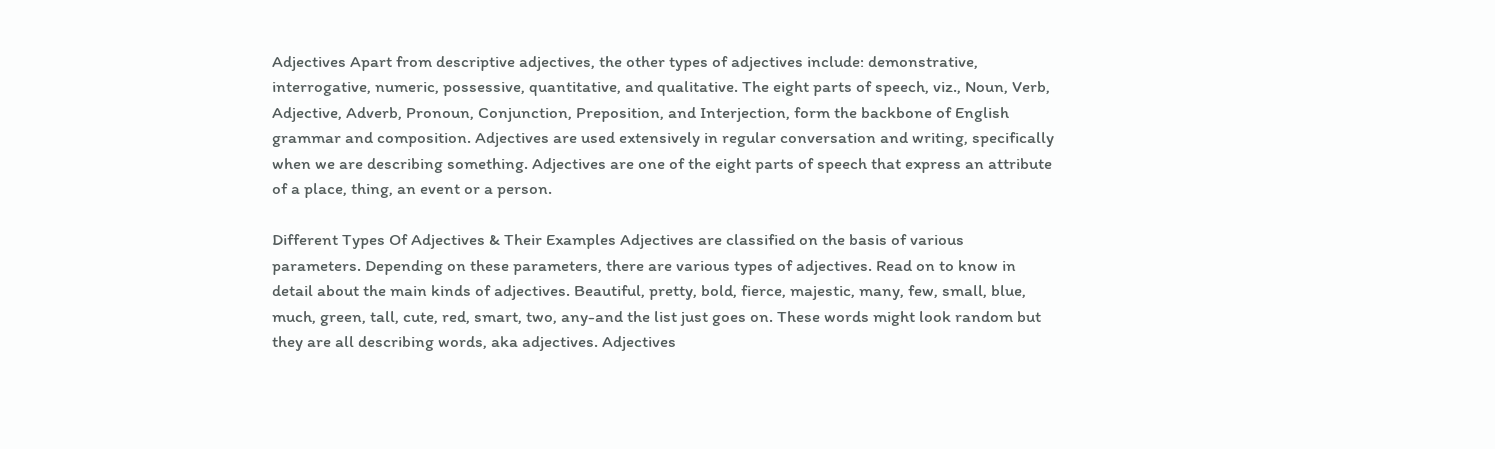Adjectives Apart from descriptive adjectives, the other types of adjectives include: demonstrative, interrogative, numeric, possessive, quantitative, and qualitative. The eight parts of speech, viz., Noun, Verb, Adjective, Adverb, Pronoun, Conjunction, Preposition, and Interjection, form the backbone of English grammar and composition. Adjectives are used extensively in regular conversation and writing, specifically when we are describing something. Adjectives are one of the eight parts of speech that express an attribute of a place, thing, an event or a person.

Different Types Of Adjectives & Their Examples Adjectives are classified on the basis of various parameters. Depending on these parameters, there are various types of adjectives. Read on to know in detail about the main kinds of adjectives. Beautiful, pretty, bold, fierce, majestic, many, few, small, blue, much, green, tall, cute, red, smart, two, any-and the list just goes on. These words might look random but they are all describing words, aka adjectives. Adjectives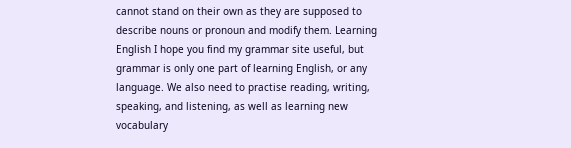cannot stand on their own as they are supposed to describe nouns or pronoun and modify them. Learning English I hope you find my grammar site useful, but grammar is only one part of learning English, or any language. We also need to practise reading, writing, speaking, and listening, as well as learning new vocabulary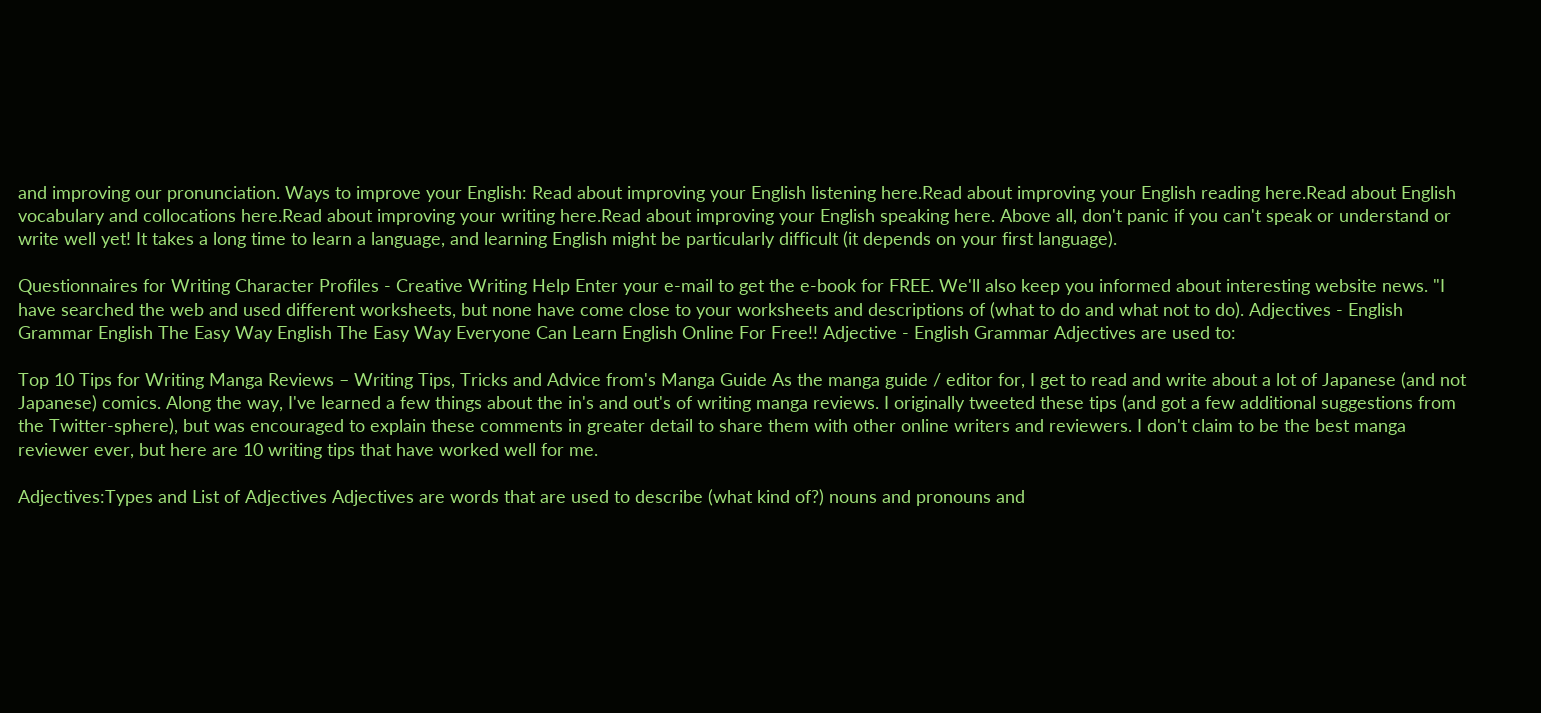and improving our pronunciation. Ways to improve your English: Read about improving your English listening here.Read about improving your English reading here.Read about English vocabulary and collocations here.Read about improving your writing here.Read about improving your English speaking here. Above all, don't panic if you can't speak or understand or write well yet! It takes a long time to learn a language, and learning English might be particularly difficult (it depends on your first language).

Questionnaires for Writing Character Profiles - Creative Writing Help Enter your e-mail to get the e-book for FREE. We'll also keep you informed about interesting website news. "I have searched the web and used different worksheets, but none have come close to your worksheets and descriptions of (what to do and what not to do). Adjectives - English Grammar English The Easy Way English The Easy Way Everyone Can Learn English Online For Free!! Adjective - English Grammar Adjectives are used to:

Top 10 Tips for Writing Manga Reviews – Writing Tips, Tricks and Advice from's Manga Guide As the manga guide / editor for, I get to read and write about a lot of Japanese (and not Japanese) comics. Along the way, I've learned a few things about the in's and out's of writing manga reviews. I originally tweeted these tips (and got a few additional suggestions from the Twitter-sphere), but was encouraged to explain these comments in greater detail to share them with other online writers and reviewers. I don't claim to be the best manga reviewer ever, but here are 10 writing tips that have worked well for me.

Adjectives:Types and List of Adjectives Adjectives are words that are used to describe (what kind of?) nouns and pronouns and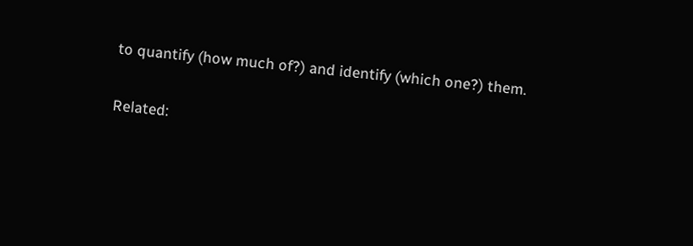to quantify (how much of?) and identify (which one?) them.

Related: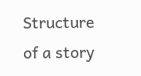Structure of a story